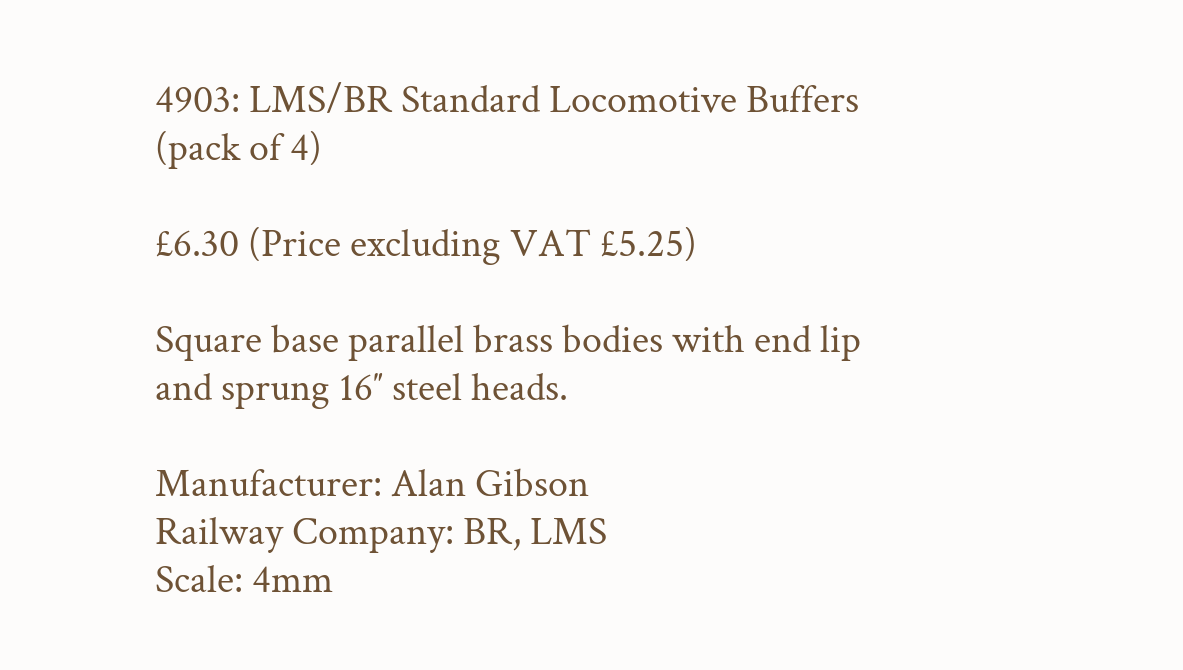4903: LMS/BR Standard Locomotive Buffers (pack of 4)

£6.30 (Price excluding VAT £5.25)

Square base parallel brass bodies with end lip and sprung 16″ steel heads.

Manufacturer: Alan Gibson
Railway Company: BR, LMS
Scale: 4mm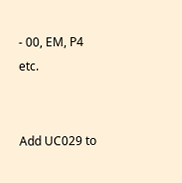- 00, EM, P4 etc.


Add UC029 to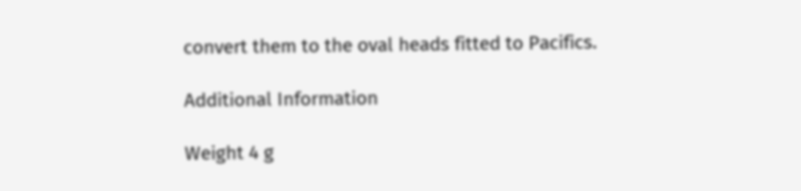convert them to the oval heads fitted to Pacifics.

Additional Information

Weight 4 g